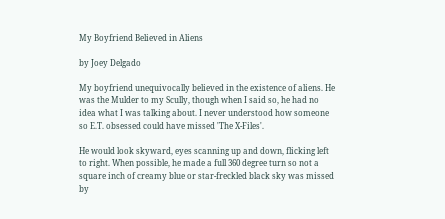My Boyfriend Believed in Aliens

by Joey Delgado

My boyfriend unequivocally believed in the existence of aliens. He was the Mulder to my Scully, though when I said so, he had no idea what I was talking about. I never understood how someone so E.T. obsessed could have missed 'The X-Files'.

He would look skyward, eyes scanning up and down, flicking left to right. When possible, he made a full 360 degree turn so not a square inch of creamy blue or star-freckled black sky was missed by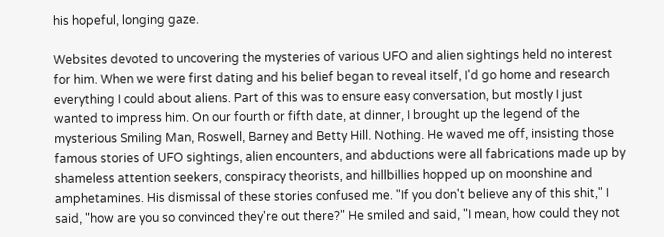his hopeful, longing gaze.

Websites devoted to uncovering the mysteries of various UFO and alien sightings held no interest for him. When we were first dating and his belief began to reveal itself, I'd go home and research everything I could about aliens. Part of this was to ensure easy conversation, but mostly I just wanted to impress him. On our fourth or fifth date, at dinner, I brought up the legend of the mysterious Smiling Man, Roswell, Barney and Betty Hill. Nothing. He waved me off, insisting those famous stories of UFO sightings, alien encounters, and abductions were all fabrications made up by shameless attention seekers, conspiracy theorists, and hillbillies hopped up on moonshine and amphetamines. His dismissal of these stories confused me. "If you don't believe any of this shit," I said, "how are you so convinced they're out there?" He smiled and said, "I mean, how could they not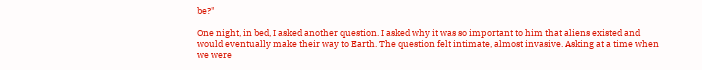be?"

One night, in bed, I asked another question. I asked why it was so important to him that aliens existed and would eventually make their way to Earth. The question felt intimate, almost invasive. Asking at a time when we were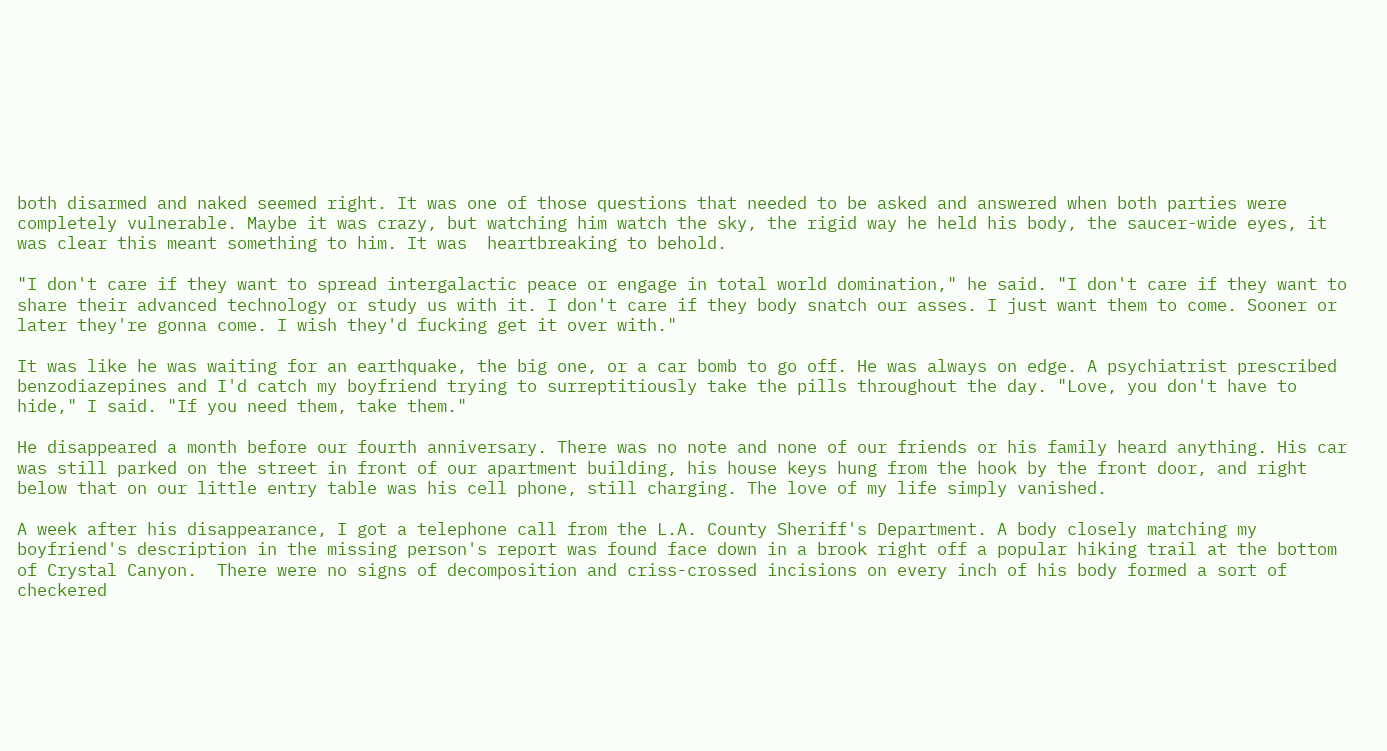both disarmed and naked seemed right. It was one of those questions that needed to be asked and answered when both parties were completely vulnerable. Maybe it was crazy, but watching him watch the sky, the rigid way he held his body, the saucer-wide eyes, it was clear this meant something to him. It was  heartbreaking to behold.

"I don't care if they want to spread intergalactic peace or engage in total world domination," he said. "I don't care if they want to share their advanced technology or study us with it. I don't care if they body snatch our asses. I just want them to come. Sooner or later they're gonna come. I wish they'd fucking get it over with."

It was like he was waiting for an earthquake, the big one, or a car bomb to go off. He was always on edge. A psychiatrist prescribed benzodiazepines and I'd catch my boyfriend trying to surreptitiously take the pills throughout the day. "Love, you don't have to hide," I said. "If you need them, take them."

He disappeared a month before our fourth anniversary. There was no note and none of our friends or his family heard anything. His car was still parked on the street in front of our apartment building, his house keys hung from the hook by the front door, and right below that on our little entry table was his cell phone, still charging. The love of my life simply vanished.

A week after his disappearance, I got a telephone call from the L.A. County Sheriff's Department. A body closely matching my boyfriend's description in the missing person's report was found face down in a brook right off a popular hiking trail at the bottom of Crystal Canyon.  There were no signs of decomposition and criss-crossed incisions on every inch of his body formed a sort of checkered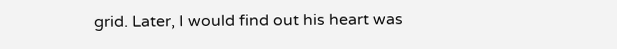grid. Later, I would find out his heart was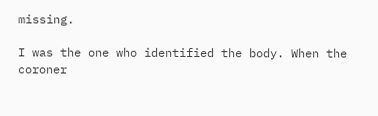missing.

I was the one who identified the body. When the coroner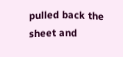pulled back the sheet and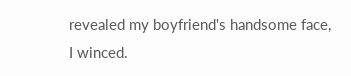revealed my boyfriend's handsome face, I winced.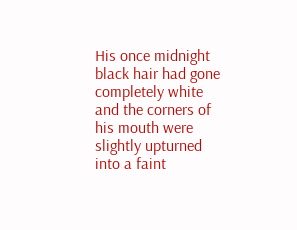His once midnight black hair had gone completely white and the corners of his mouth were slightly upturned into a faint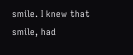smile. I knew that smile, had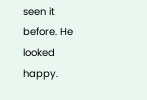seen it before. He looked happy.